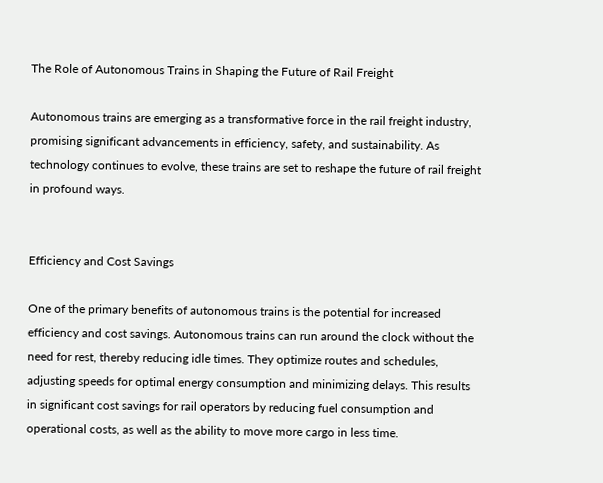The Role of Autonomous Trains in Shaping the Future of Rail Freight

Autonomous trains are emerging as a transformative force in the rail freight industry, promising significant advancements in efficiency, safety, and sustainability. As technology continues to evolve, these trains are set to reshape the future of rail freight in profound ways.


Efficiency and Cost Savings

One of the primary benefits of autonomous trains is the potential for increased efficiency and cost savings. Autonomous trains can run around the clock without the need for rest, thereby reducing idle times. They optimize routes and schedules, adjusting speeds for optimal energy consumption and minimizing delays. This results in significant cost savings for rail operators by reducing fuel consumption and operational costs, as well as the ability to move more cargo in less time.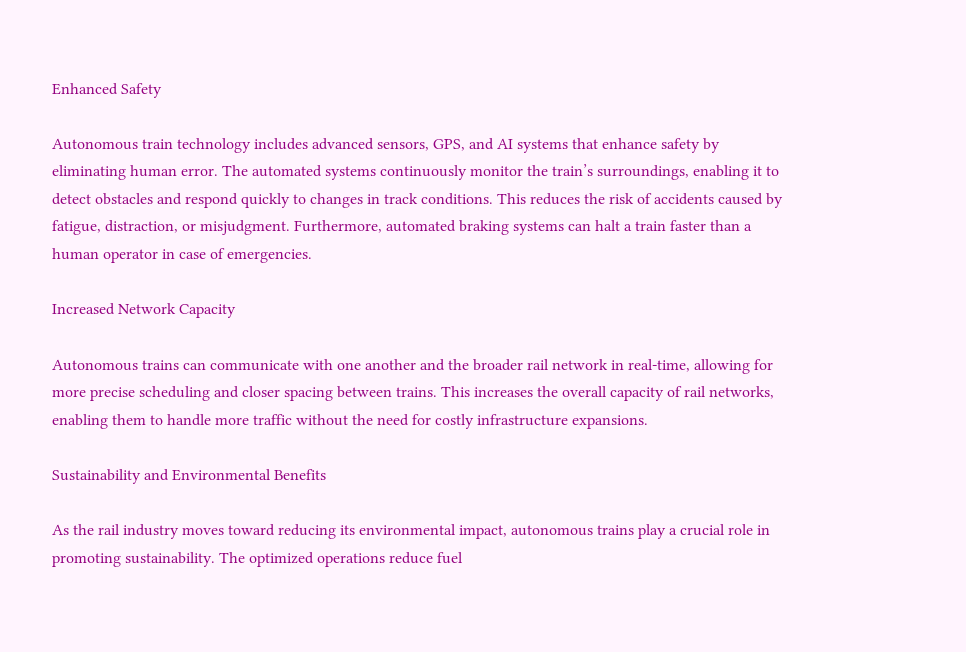Enhanced Safety

Autonomous train technology includes advanced sensors, GPS, and AI systems that enhance safety by eliminating human error. The automated systems continuously monitor the train’s surroundings, enabling it to detect obstacles and respond quickly to changes in track conditions. This reduces the risk of accidents caused by fatigue, distraction, or misjudgment. Furthermore, automated braking systems can halt a train faster than a human operator in case of emergencies.

Increased Network Capacity

Autonomous trains can communicate with one another and the broader rail network in real-time, allowing for more precise scheduling and closer spacing between trains. This increases the overall capacity of rail networks, enabling them to handle more traffic without the need for costly infrastructure expansions.

Sustainability and Environmental Benefits

As the rail industry moves toward reducing its environmental impact, autonomous trains play a crucial role in promoting sustainability. The optimized operations reduce fuel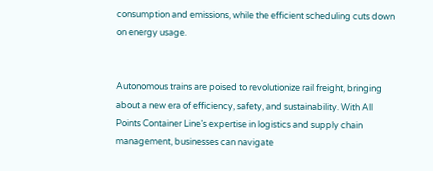consumption and emissions, while the efficient scheduling cuts down on energy usage.


Autonomous trains are poised to revolutionize rail freight, bringing about a new era of efficiency, safety, and sustainability. With All Points Container Line’s expertise in logistics and supply chain management, businesses can navigate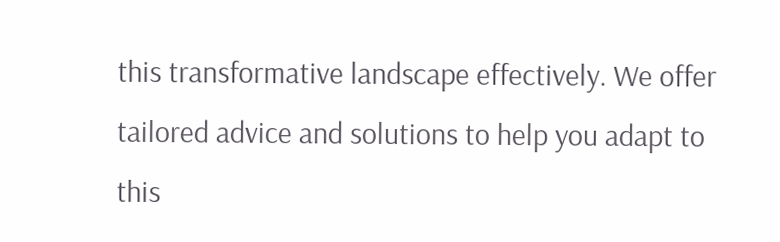this transformative landscape effectively. We offer tailored advice and solutions to help you adapt to this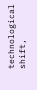technological shift,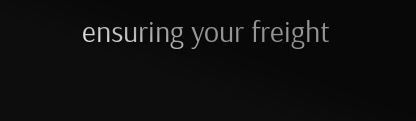ensuring your freight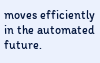moves efficiently in the automated future.